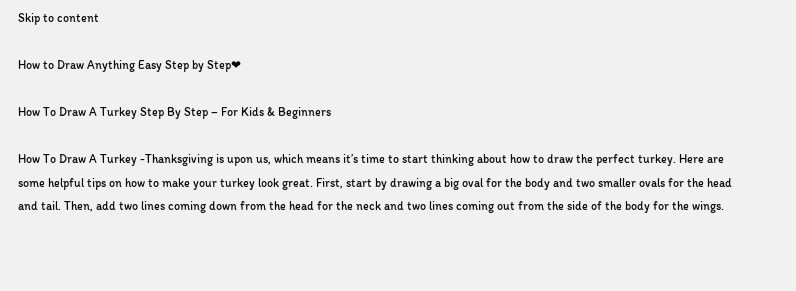Skip to content

How to Draw Anything Easy Step by Step❤

How To Draw A Turkey Step By Step – For Kids & Beginners

How To Draw A Turkey -Thanksgiving is upon us, which means it’s time to start thinking about how to draw the perfect turkey. Here are some helpful tips on how to make your turkey look great. First, start by drawing a big oval for the body and two smaller ovals for the head and tail. Then, add two lines coming down from the head for the neck and two lines coming out from the side of the body for the wings.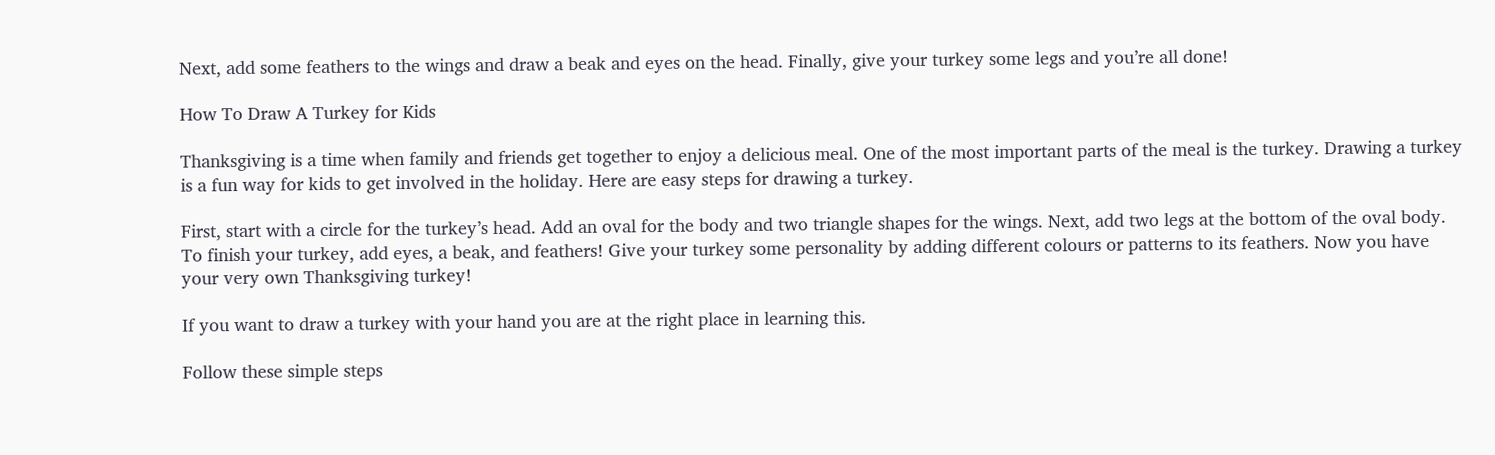Next, add some feathers to the wings and draw a beak and eyes on the head. Finally, give your turkey some legs and you’re all done!

How To Draw A Turkey for Kids

Thanksgiving is a time when family and friends get together to enjoy a delicious meal. One of the most important parts of the meal is the turkey. Drawing a turkey is a fun way for kids to get involved in the holiday. Here are easy steps for drawing a turkey.

First, start with a circle for the turkey’s head. Add an oval for the body and two triangle shapes for the wings. Next, add two legs at the bottom of the oval body. To finish your turkey, add eyes, a beak, and feathers! Give your turkey some personality by adding different colours or patterns to its feathers. Now you have your very own Thanksgiving turkey!

If you want to draw a turkey with your hand you are at the right place in learning this.

Follow these simple steps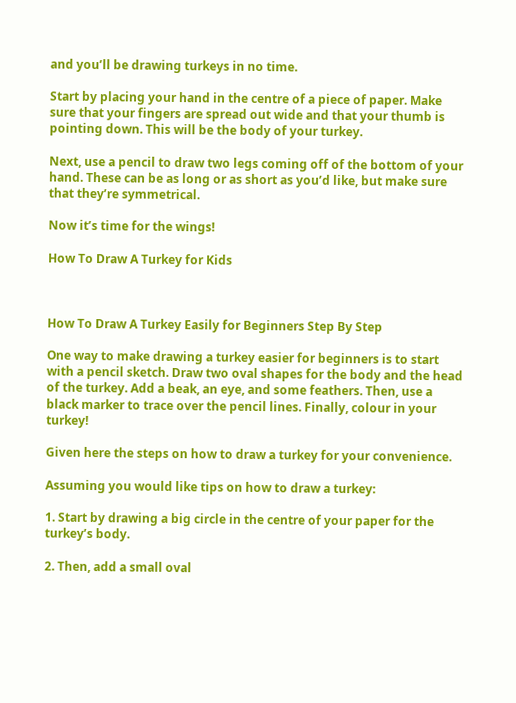and you’ll be drawing turkeys in no time.

Start by placing your hand in the centre of a piece of paper. Make sure that your fingers are spread out wide and that your thumb is pointing down. This will be the body of your turkey.

Next, use a pencil to draw two legs coming off of the bottom of your hand. These can be as long or as short as you’d like, but make sure that they’re symmetrical.

Now it’s time for the wings!

How To Draw A Turkey for Kids



How To Draw A Turkey Easily for Beginners Step By Step

One way to make drawing a turkey easier for beginners is to start with a pencil sketch. Draw two oval shapes for the body and the head of the turkey. Add a beak, an eye, and some feathers. Then, use a black marker to trace over the pencil lines. Finally, colour in your turkey!

Given here the steps on how to draw a turkey for your convenience.

Assuming you would like tips on how to draw a turkey:

1. Start by drawing a big circle in the centre of your paper for the turkey’s body.

2. Then, add a small oval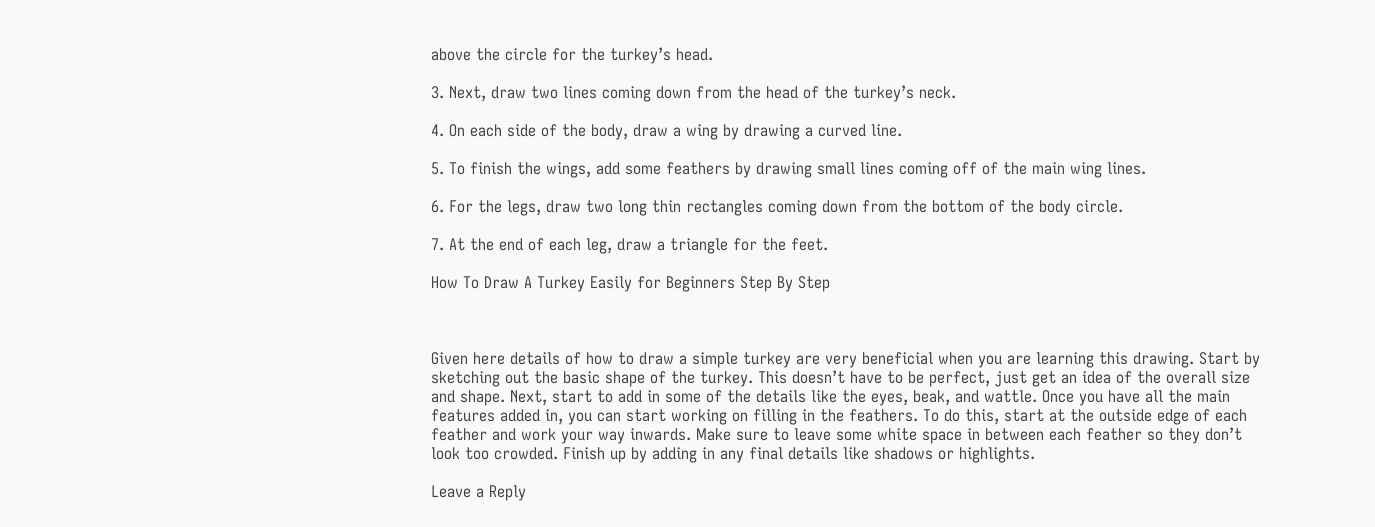above the circle for the turkey’s head.

3. Next, draw two lines coming down from the head of the turkey’s neck.

4. On each side of the body, draw a wing by drawing a curved line.

5. To finish the wings, add some feathers by drawing small lines coming off of the main wing lines.

6. For the legs, draw two long thin rectangles coming down from the bottom of the body circle.

7. At the end of each leg, draw a triangle for the feet.

How To Draw A Turkey Easily for Beginners Step By Step



Given here details of how to draw a simple turkey are very beneficial when you are learning this drawing. Start by sketching out the basic shape of the turkey. This doesn’t have to be perfect, just get an idea of the overall size and shape. Next, start to add in some of the details like the eyes, beak, and wattle. Once you have all the main features added in, you can start working on filling in the feathers. To do this, start at the outside edge of each feather and work your way inwards. Make sure to leave some white space in between each feather so they don’t look too crowded. Finish up by adding in any final details like shadows or highlights.

Leave a Reply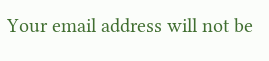Your email address will not be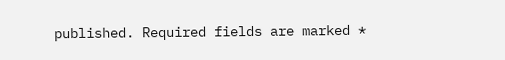published. Required fields are marked *